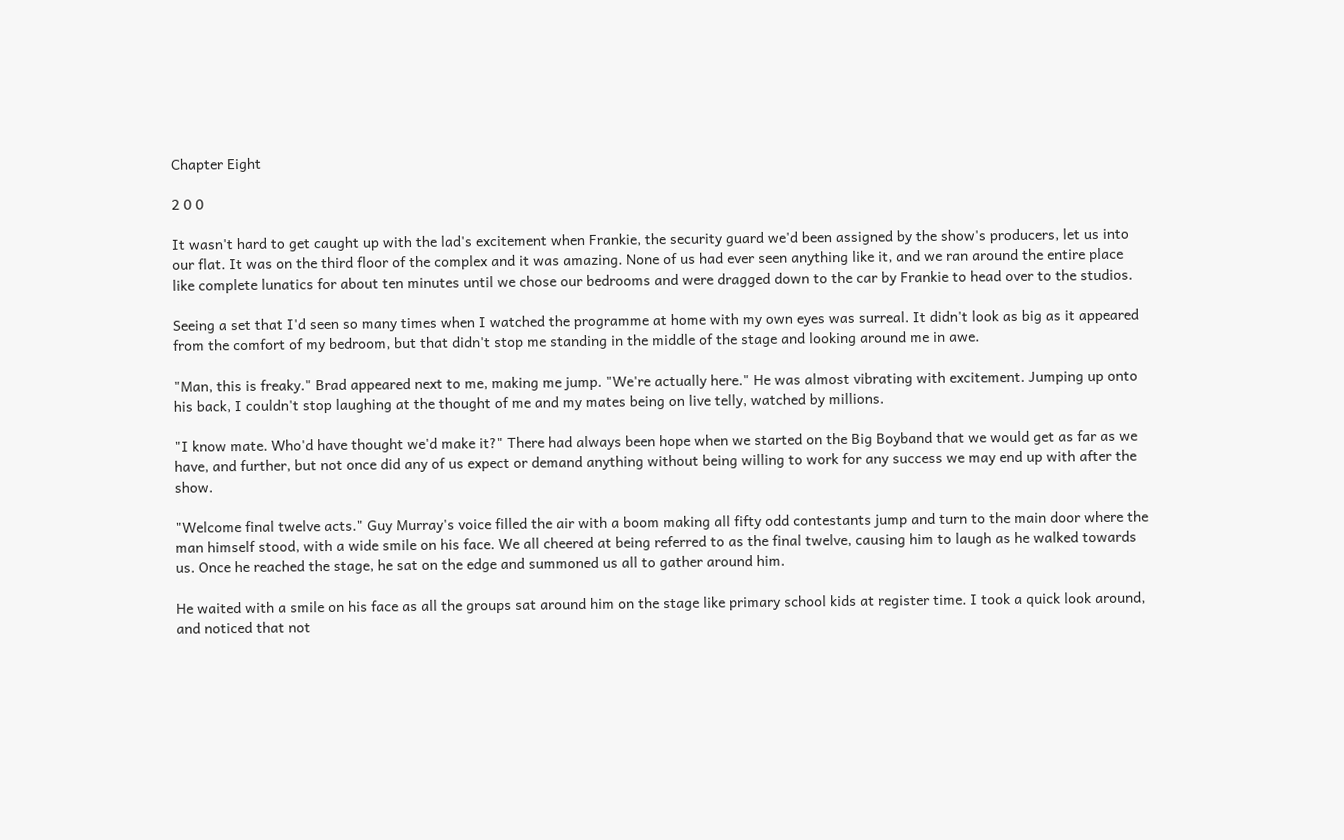Chapter Eight

2 0 0

It wasn't hard to get caught up with the lad's excitement when Frankie, the security guard we'd been assigned by the show's producers, let us into our flat. It was on the third floor of the complex and it was amazing. None of us had ever seen anything like it, and we ran around the entire place like complete lunatics for about ten minutes until we chose our bedrooms and were dragged down to the car by Frankie to head over to the studios.

Seeing a set that I'd seen so many times when I watched the programme at home with my own eyes was surreal. It didn't look as big as it appeared from the comfort of my bedroom, but that didn't stop me standing in the middle of the stage and looking around me in awe.

"Man, this is freaky." Brad appeared next to me, making me jump. "We're actually here." He was almost vibrating with excitement. Jumping up onto his back, I couldn't stop laughing at the thought of me and my mates being on live telly, watched by millions.

"I know mate. Who'd have thought we'd make it?" There had always been hope when we started on the Big Boyband that we would get as far as we have, and further, but not once did any of us expect or demand anything without being willing to work for any success we may end up with after the show.

"Welcome final twelve acts." Guy Murray's voice filled the air with a boom making all fifty odd contestants jump and turn to the main door where the man himself stood, with a wide smile on his face. We all cheered at being referred to as the final twelve, causing him to laugh as he walked towards us. Once he reached the stage, he sat on the edge and summoned us all to gather around him.

He waited with a smile on his face as all the groups sat around him on the stage like primary school kids at register time. I took a quick look around, and noticed that not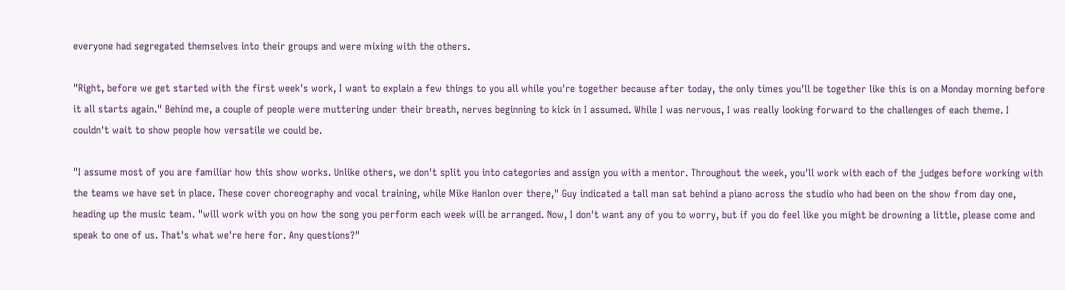everyone had segregated themselves into their groups and were mixing with the others.

"Right, before we get started with the first week's work, I want to explain a few things to you all while you're together because after today, the only times you'll be together like this is on a Monday morning before it all starts again." Behind me, a couple of people were muttering under their breath, nerves beginning to kick in I assumed. While I was nervous, I was really looking forward to the challenges of each theme. I couldn't wait to show people how versatile we could be.

"I assume most of you are familiar how this show works. Unlike others, we don't split you into categories and assign you with a mentor. Throughout the week, you'll work with each of the judges before working with the teams we have set in place. These cover choreography and vocal training, while Mike Hanlon over there," Guy indicated a tall man sat behind a piano across the studio who had been on the show from day one, heading up the music team. "will work with you on how the song you perform each week will be arranged. Now, I don't want any of you to worry, but if you do feel like you might be drowning a little, please come and speak to one of us. That's what we're here for. Any questions?"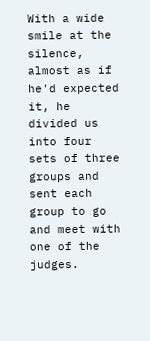With a wide smile at the silence, almost as if he'd expected it, he divided us into four sets of three groups and sent each group to go and meet with one of the judges.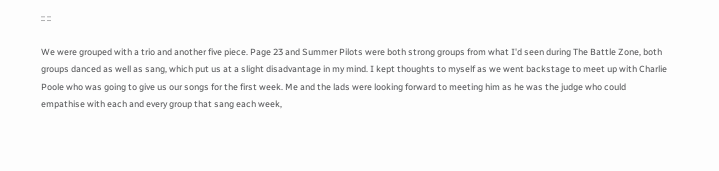:: ::

We were grouped with a trio and another five piece. Page 23 and Summer Pilots were both strong groups from what I'd seen during The Battle Zone, both groups danced as well as sang, which put us at a slight disadvantage in my mind. I kept thoughts to myself as we went backstage to meet up with Charlie Poole who was going to give us our songs for the first week. Me and the lads were looking forward to meeting him as he was the judge who could empathise with each and every group that sang each week,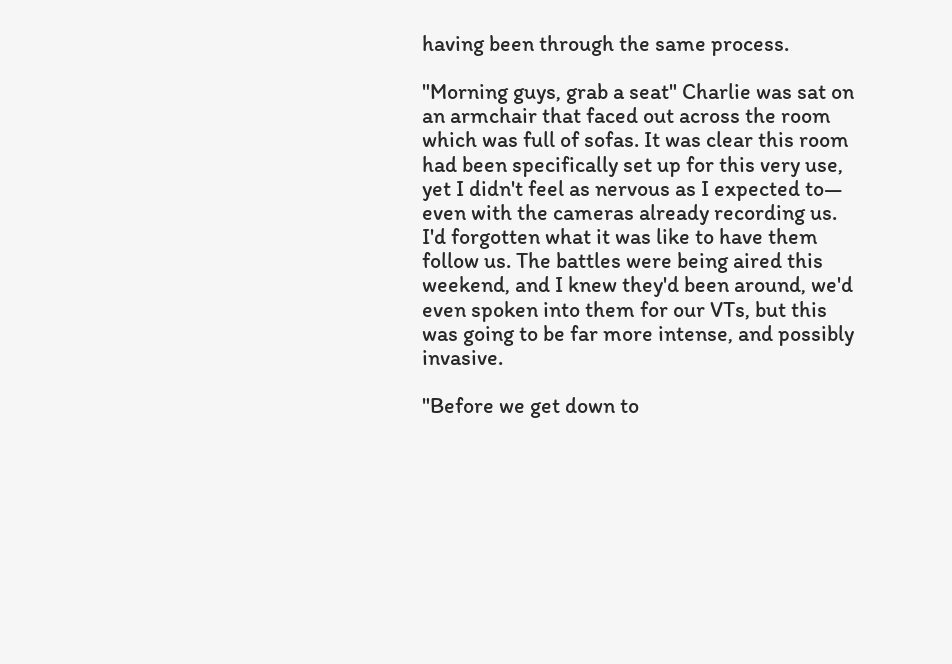having been through the same process.

"Morning guys, grab a seat" Charlie was sat on an armchair that faced out across the room which was full of sofas. It was clear this room had been specifically set up for this very use, yet I didn't feel as nervous as I expected to— even with the cameras already recording us. I'd forgotten what it was like to have them follow us. The battles were being aired this weekend, and I knew they'd been around, we'd even spoken into them for our VTs, but this was going to be far more intense, and possibly invasive.

"Before we get down to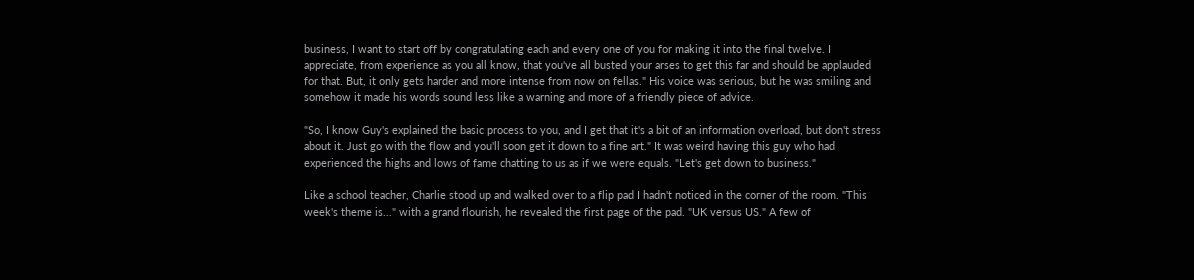business, I want to start off by congratulating each and every one of you for making it into the final twelve. I appreciate, from experience as you all know, that you've all busted your arses to get this far and should be applauded for that. But, it only gets harder and more intense from now on fellas." His voice was serious, but he was smiling and somehow it made his words sound less like a warning and more of a friendly piece of advice.

"So, I know Guy's explained the basic process to you, and I get that it's a bit of an information overload, but don't stress about it. Just go with the flow and you'll soon get it down to a fine art." It was weird having this guy who had experienced the highs and lows of fame chatting to us as if we were equals. "Let's get down to business."

Like a school teacher, Charlie stood up and walked over to a flip pad I hadn't noticed in the corner of the room. "This week's theme is..." with a grand flourish, he revealed the first page of the pad. "UK versus US." A few of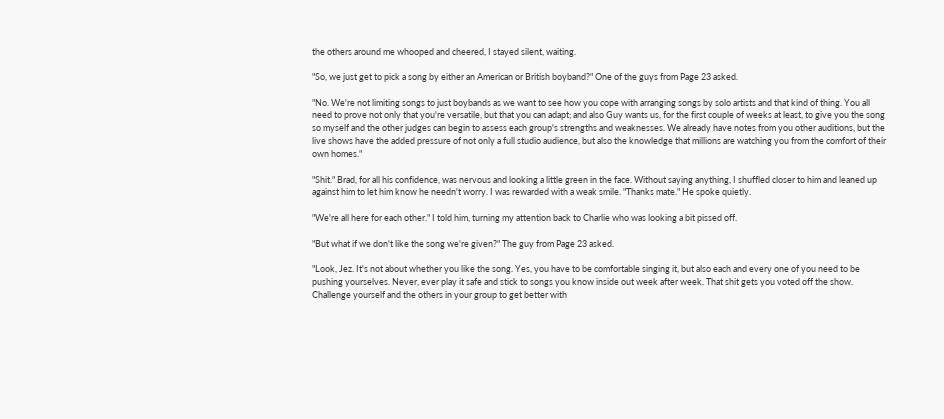the others around me whooped and cheered, I stayed silent, waiting.

"So, we just get to pick a song by either an American or British boyband?" One of the guys from Page 23 asked.

"No. We're not limiting songs to just boybands as we want to see how you cope with arranging songs by solo artists and that kind of thing. You all need to prove not only that you're versatile, but that you can adapt; and also Guy wants us, for the first couple of weeks at least, to give you the song so myself and the other judges can begin to assess each group's strengths and weaknesses. We already have notes from you other auditions, but the live shows have the added pressure of not only a full studio audience, but also the knowledge that millions are watching you from the comfort of their own homes."

"Shit." Brad, for all his confidence, was nervous and looking a little green in the face. Without saying anything, I shuffled closer to him and leaned up against him to let him know he needn't worry. I was rewarded with a weak smile. "Thanks mate." He spoke quietly.

"We're all here for each other." I told him, turning my attention back to Charlie who was looking a bit pissed off.

"But what if we don't like the song we're given?" The guy from Page 23 asked.

"Look, Jez. It's not about whether you like the song. Yes, you have to be comfortable singing it, but also each and every one of you need to be pushing yourselves. Never, ever play it safe and stick to songs you know inside out week after week. That shit gets you voted off the show. Challenge yourself and the others in your group to get better with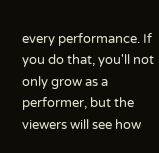every performance. If you do that, you'll not only grow as a performer, but the viewers will see how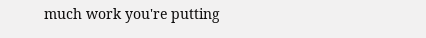much work you're putting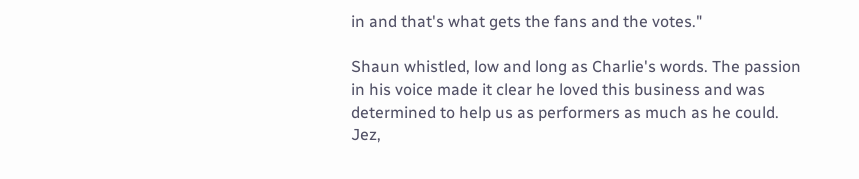in and that's what gets the fans and the votes."

Shaun whistled, low and long as Charlie's words. The passion in his voice made it clear he loved this business and was determined to help us as performers as much as he could. Jez,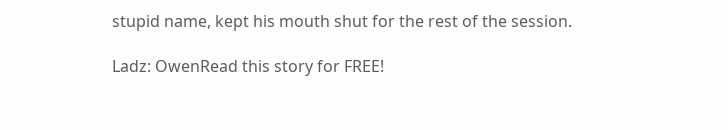stupid name, kept his mouth shut for the rest of the session.

Ladz: OwenRead this story for FREE!